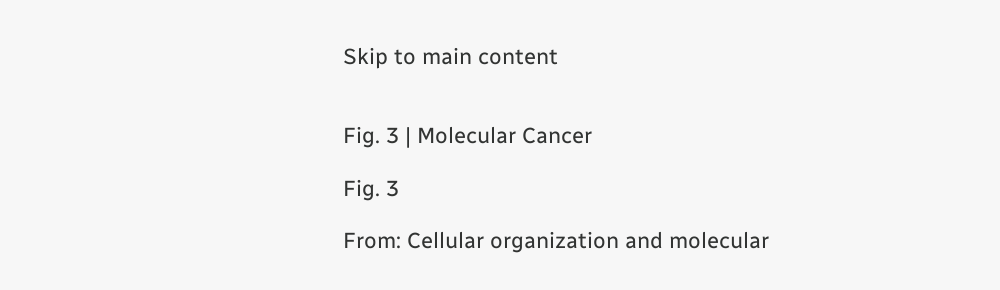Skip to main content


Fig. 3 | Molecular Cancer

Fig. 3

From: Cellular organization and molecular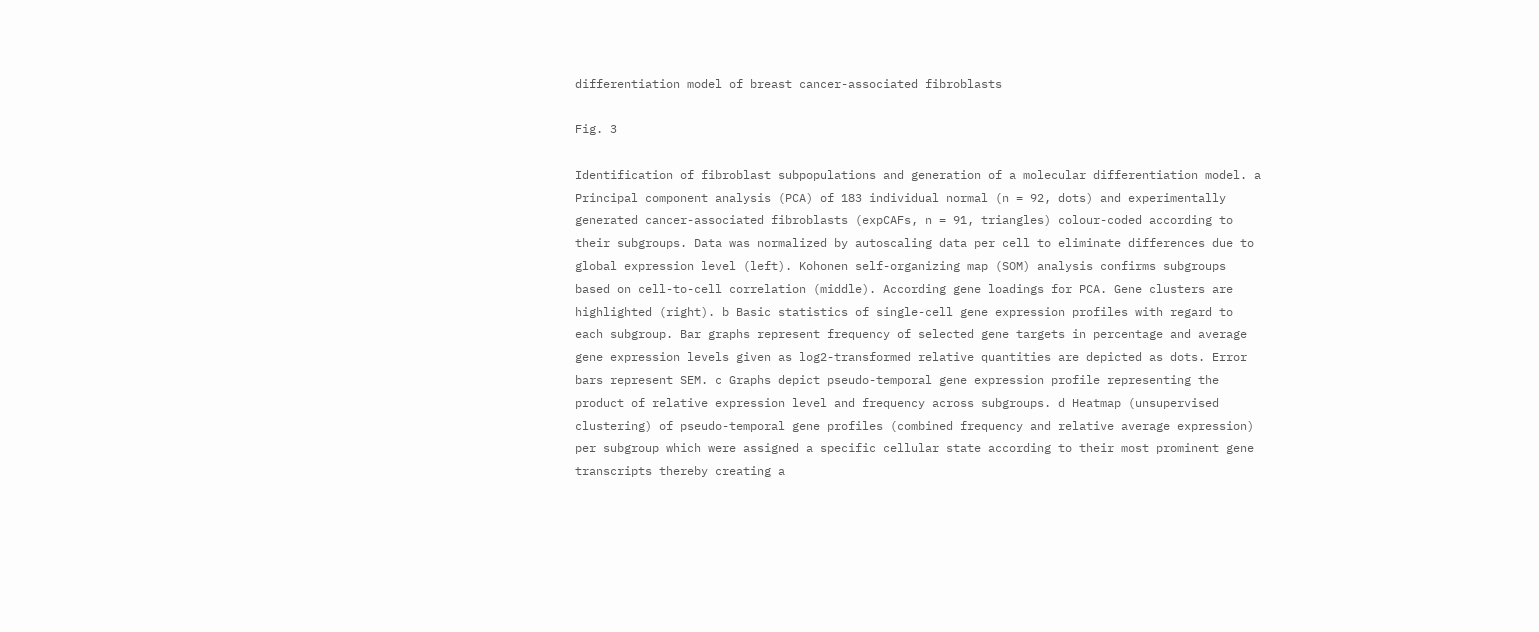differentiation model of breast cancer-associated fibroblasts

Fig. 3

Identification of fibroblast subpopulations and generation of a molecular differentiation model. a Principal component analysis (PCA) of 183 individual normal (n = 92, dots) and experimentally generated cancer-associated fibroblasts (expCAFs, n = 91, triangles) colour-coded according to their subgroups. Data was normalized by autoscaling data per cell to eliminate differences due to global expression level (left). Kohonen self-organizing map (SOM) analysis confirms subgroups based on cell-to-cell correlation (middle). According gene loadings for PCA. Gene clusters are highlighted (right). b Basic statistics of single-cell gene expression profiles with regard to each subgroup. Bar graphs represent frequency of selected gene targets in percentage and average gene expression levels given as log2-transformed relative quantities are depicted as dots. Error bars represent SEM. c Graphs depict pseudo-temporal gene expression profile representing the product of relative expression level and frequency across subgroups. d Heatmap (unsupervised clustering) of pseudo-temporal gene profiles (combined frequency and relative average expression) per subgroup which were assigned a specific cellular state according to their most prominent gene transcripts thereby creating a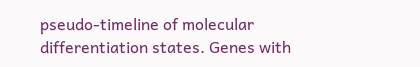pseudo-timeline of molecular differentiation states. Genes with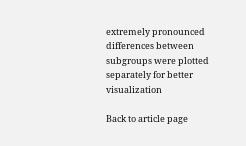extremely pronounced differences between subgroups were plotted separately for better visualization

Back to article page